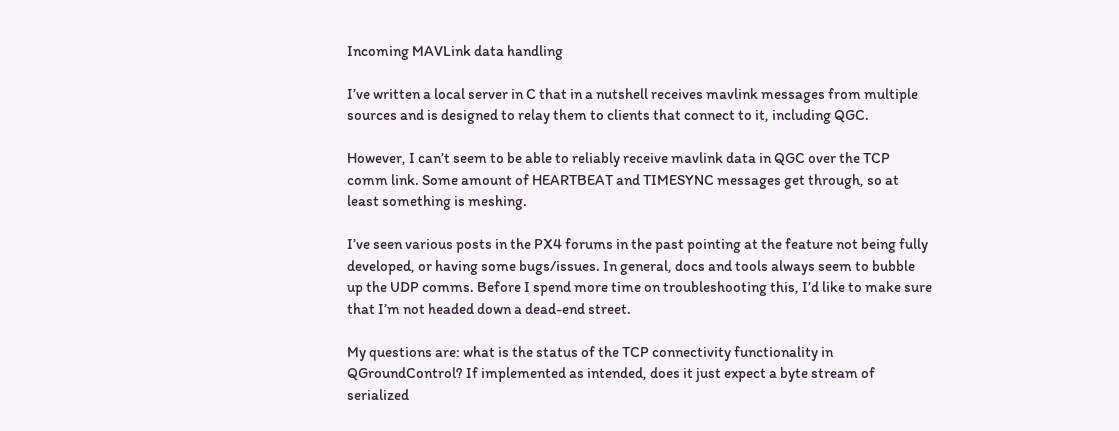Incoming MAVLink data handling

I’ve written a local server in C that in a nutshell receives mavlink messages from multiple sources and is designed to relay them to clients that connect to it, including QGC.

However, I can’t seem to be able to reliably receive mavlink data in QGC over the TCP comm link. Some amount of HEARTBEAT and TIMESYNC messages get through, so at least something is meshing.

I’ve seen various posts in the PX4 forums in the past pointing at the feature not being fully developed, or having some bugs/issues. In general, docs and tools always seem to bubble up the UDP comms. Before I spend more time on troubleshooting this, I’d like to make sure that I’m not headed down a dead-end street.

My questions are: what is the status of the TCP connectivity functionality in QGroundControl? If implemented as intended, does it just expect a byte stream of serialized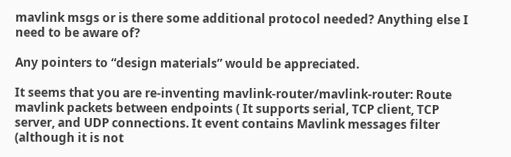mavlink msgs or is there some additional protocol needed? Anything else I need to be aware of?

Any pointers to “design materials” would be appreciated.

It seems that you are re-inventing mavlink-router/mavlink-router: Route mavlink packets between endpoints ( It supports serial, TCP client, TCP server, and UDP connections. It event contains Mavlink messages filter (although it is not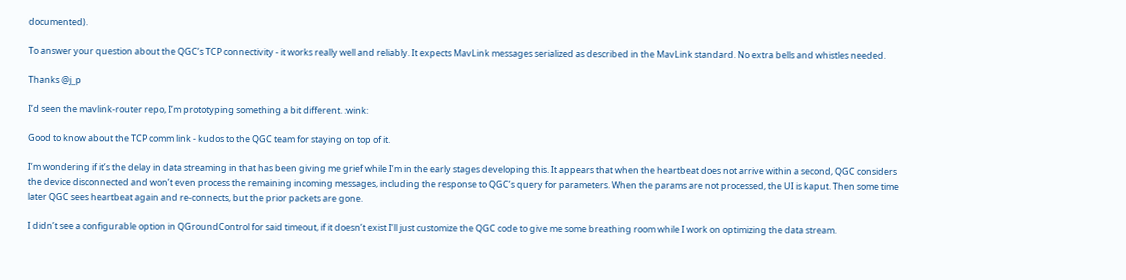documented).

To answer your question about the QGC’s TCP connectivity - it works really well and reliably. It expects MavLink messages serialized as described in the MavLink standard. No extra bells and whistles needed.

Thanks @j_p

I’d seen the mavlink-router repo, I’m prototyping something a bit different. :wink:

Good to know about the TCP comm link - kudos to the QGC team for staying on top of it.

I’m wondering if it’s the delay in data streaming in that has been giving me grief while I’m in the early stages developing this. It appears that when the heartbeat does not arrive within a second, QGC considers the device disconnected and won’t even process the remaining incoming messages, including the response to QGC’s query for parameters. When the params are not processed, the UI is kaput. Then some time later QGC sees heartbeat again and re-connects, but the prior packets are gone.

I didn’t see a configurable option in QGroundControl for said timeout, if it doesn’t exist I’ll just customize the QGC code to give me some breathing room while I work on optimizing the data stream.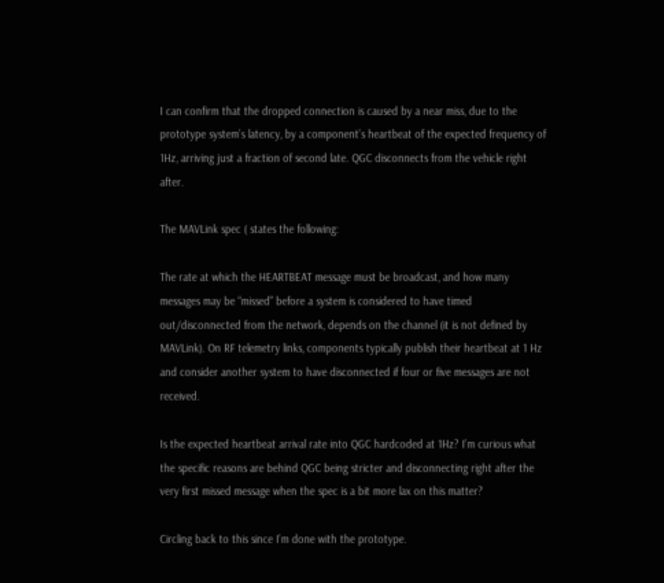I can confirm that the dropped connection is caused by a near miss, due to the prototype system’s latency, by a component’s heartbeat of the expected frequency of 1Hz, arriving just a fraction of second late. QGC disconnects from the vehicle right after.

The MAVLink spec ( states the following:

The rate at which the HEARTBEAT message must be broadcast, and how many messages may be “missed” before a system is considered to have timed out/disconnected from the network, depends on the channel (it is not defined by MAVLink). On RF telemetry links, components typically publish their heartbeat at 1 Hz and consider another system to have disconnected if four or five messages are not received.

Is the expected heartbeat arrival rate into QGC hardcoded at 1Hz? I’m curious what the specific reasons are behind QGC being stricter and disconnecting right after the very first missed message when the spec is a bit more lax on this matter?

Circling back to this since I’m done with the prototype.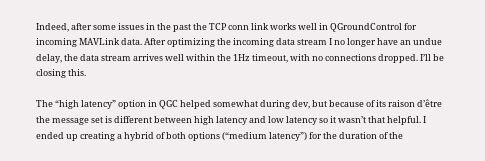Indeed, after some issues in the past the TCP conn link works well in QGroundControl for incoming MAVLink data. After optimizing the incoming data stream I no longer have an undue delay, the data stream arrives well within the 1Hz timeout, with no connections dropped. I’ll be closing this.

The “high latency” option in QGC helped somewhat during dev, but because of its raison d’être the message set is different between high latency and low latency so it wasn’t that helpful. I ended up creating a hybrid of both options (“medium latency”) for the duration of the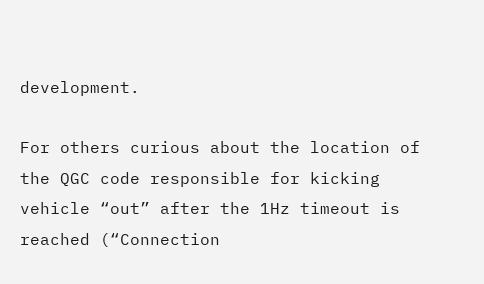development.

For others curious about the location of the QGC code responsible for kicking vehicle “out” after the 1Hz timeout is reached (“Connection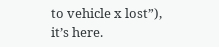to vehicle x lost”), it’s here.